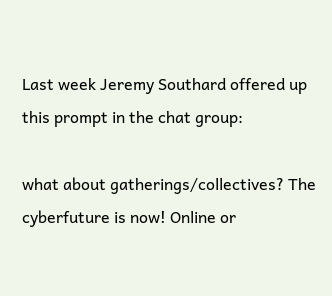Last week Jeremy Southard offered up this prompt in the chat group:

what about gatherings/collectives? The cyberfuture is now! Online or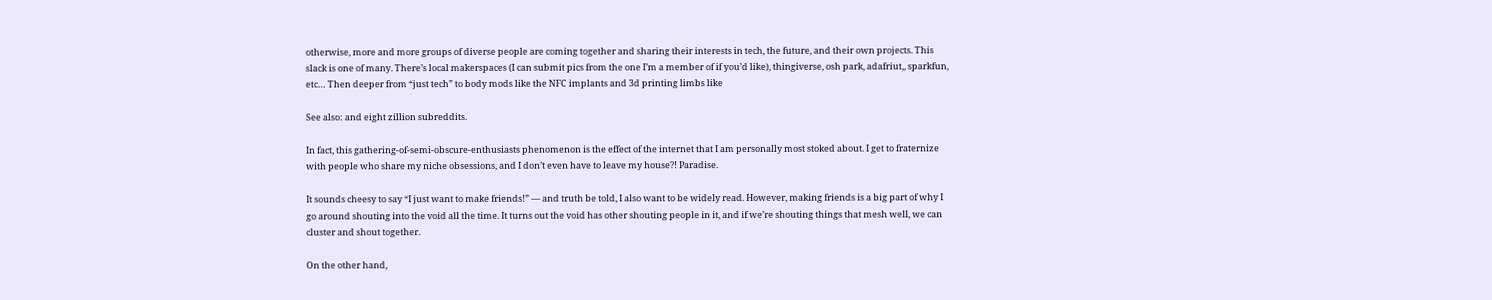otherwise, more and more groups of diverse people are coming together and sharing their interests in tech, the future, and their own projects. This slack is one of many. There’s local makerspaces (I can submit pics from the one I’m a member of if you’d like), thingiverse, osh park, adafriut,, sparkfun, etc… Then deeper from “just tech” to body mods like the NFC implants and 3d printing limbs like

See also: and eight zillion subreddits.

In fact, this gathering-of-semi-obscure-enthusiasts phenomenon is the effect of the internet that I am personally most stoked about. I get to fraternize with people who share my niche obsessions, and I don’t even have to leave my house?! Paradise.

It sounds cheesy to say “I just want to make friends!” — and truth be told, I also want to be widely read. However, making friends is a big part of why I go around shouting into the void all the time. It turns out the void has other shouting people in it, and if we’re shouting things that mesh well, we can cluster and shout together.

On the other hand,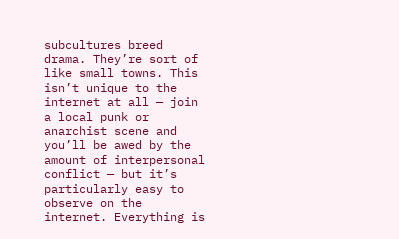subcultures breed drama. They’re sort of like small towns. This isn’t unique to the internet at all — join a local punk or anarchist scene and you’ll be awed by the amount of interpersonal conflict — but it’s particularly easy to observe on the internet. Everything is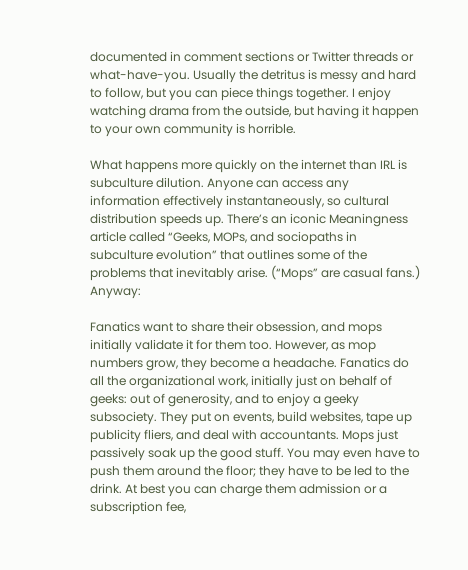documented in comment sections or Twitter threads or what-have-you. Usually the detritus is messy and hard to follow, but you can piece things together. I enjoy watching drama from the outside, but having it happen to your own community is horrible.

What happens more quickly on the internet than IRL is subculture dilution. Anyone can access any information effectively instantaneously, so cultural distribution speeds up. There’s an iconic Meaningness article called “Geeks, MOPs, and sociopaths in subculture evolution” that outlines some of the problems that inevitably arise. (“Mops” are casual fans.) Anyway:

Fanatics want to share their obsession, and mops initially validate it for them too. However, as mop numbers grow, they become a headache. Fanatics do all the organizational work, initially just on behalf of geeks: out of generosity, and to enjoy a geeky subsociety. They put on events, build websites, tape up publicity fliers, and deal with accountants. Mops just passively soak up the good stuff. You may even have to push them around the floor; they have to be led to the drink. At best you can charge them admission or a subscription fee,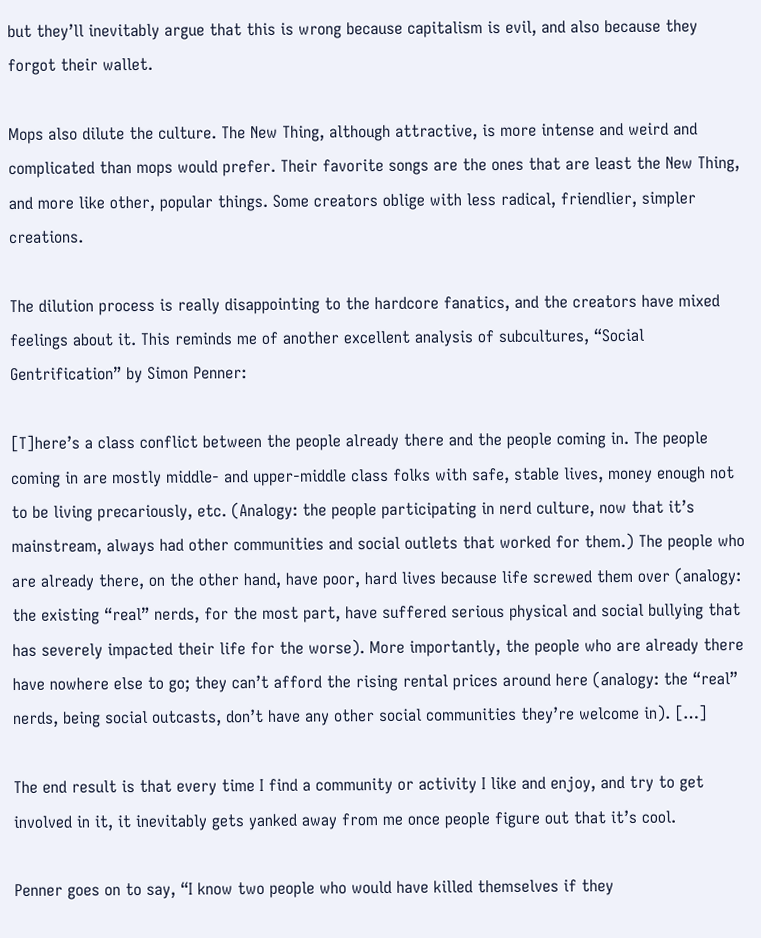but they’ll inevitably argue that this is wrong because capitalism is evil, and also because they forgot their wallet.

Mops also dilute the culture. The New Thing, although attractive, is more intense and weird and complicated than mops would prefer. Their favorite songs are the ones that are least the New Thing, and more like other, popular things. Some creators oblige with less radical, friendlier, simpler creations.

The dilution process is really disappointing to the hardcore fanatics, and the creators have mixed feelings about it. This reminds me of another excellent analysis of subcultures, “Social Gentrification” by Simon Penner:

[T]here’s a class conflict between the people already there and the people coming in. The people coming in are mostly middle- and upper-middle class folks with safe, stable lives, money enough not to be living precariously, etc. (Analogy: the people participating in nerd culture, now that it’s mainstream, always had other communities and social outlets that worked for them.) The people who are already there, on the other hand, have poor, hard lives because life screwed them over (analogy: the existing “real” nerds, for the most part, have suffered serious physical and social bullying that has severely impacted their life for the worse). More importantly, the people who are already there have nowhere else to go; they can’t afford the rising rental prices around here (analogy: the “real” nerds, being social outcasts, don’t have any other social communities they’re welcome in). […]

The end result is that every time I find a community or activity I like and enjoy, and try to get involved in it, it inevitably gets yanked away from me once people figure out that it’s cool.

Penner goes on to say, “I know two people who would have killed themselves if they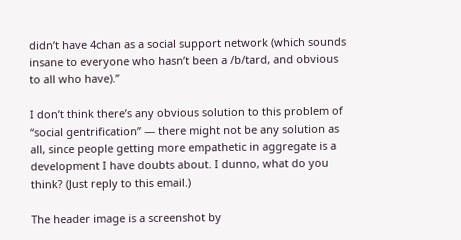didn’t have 4chan as a social support network (which sounds insane to everyone who hasn’t been a /b/tard, and obvious to all who have).”

I don’t think there’s any obvious solution to this problem of “social gentrification” — there might not be any solution as all, since people getting more empathetic in aggregate is a development I have doubts about. I dunno, what do you think? (Just reply to this email.)

The header image is a screenshot by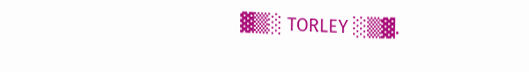▓▒░ TORLEY ░▒▓.